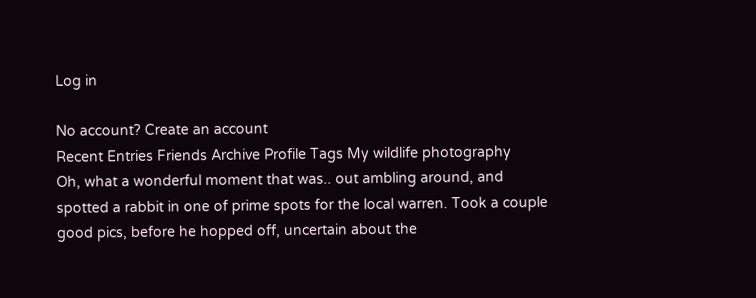Log in

No account? Create an account
Recent Entries Friends Archive Profile Tags My wildlife photography
Oh, what a wonderful moment that was.. out ambling around, and spotted a rabbit in one of prime spots for the local warren. Took a couple good pics, before he hopped off, uncertain about the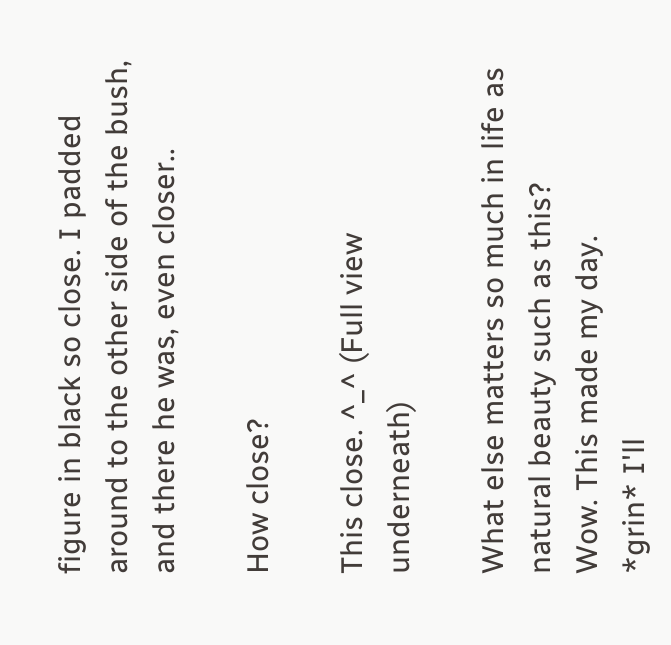figure in black so close. I padded around to the other side of the bush, and there he was, even closer..

How close?

This close. ^_^ (Full view underneath)

What else matters so much in life as natural beauty such as this?
Wow. This made my day.
*grin* I'll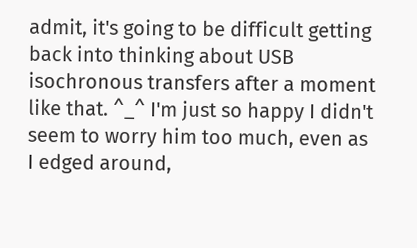admit, it's going to be difficult getting back into thinking about USB isochronous transfers after a moment like that. ^_^ I'm just so happy I didn't seem to worry him too much, even as I edged around,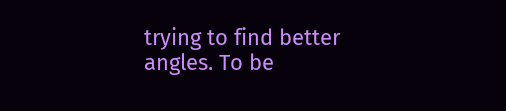trying to find better angles. To be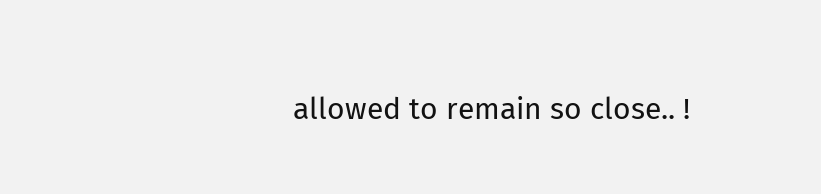allowed to remain so close.. !